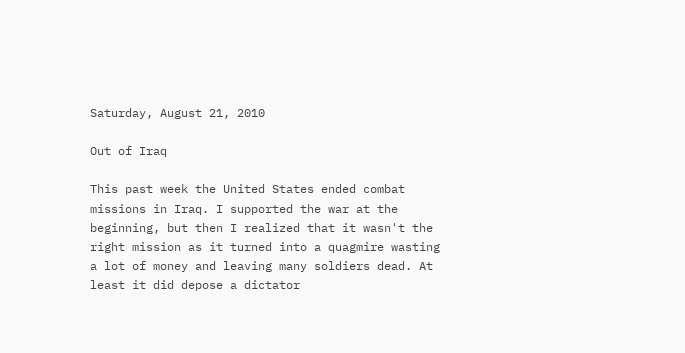Saturday, August 21, 2010

Out of Iraq

This past week the United States ended combat missions in Iraq. I supported the war at the beginning, but then I realized that it wasn't the right mission as it turned into a quagmire wasting a lot of money and leaving many soldiers dead. At least it did depose a dictator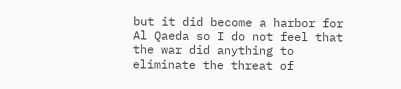but it did become a harbor for Al Qaeda so I do not feel that the war did anything to eliminate the threat of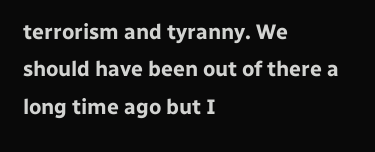terrorism and tyranny. We should have been out of there a long time ago but I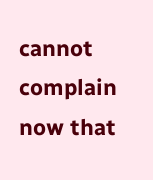cannot complain now that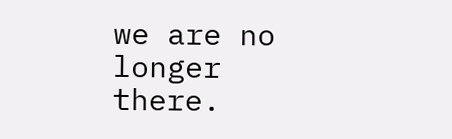we are no longer there.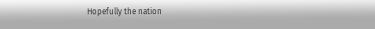Hopefully the nation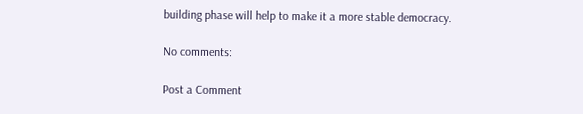building phase will help to make it a more stable democracy.

No comments:

Post a Comment